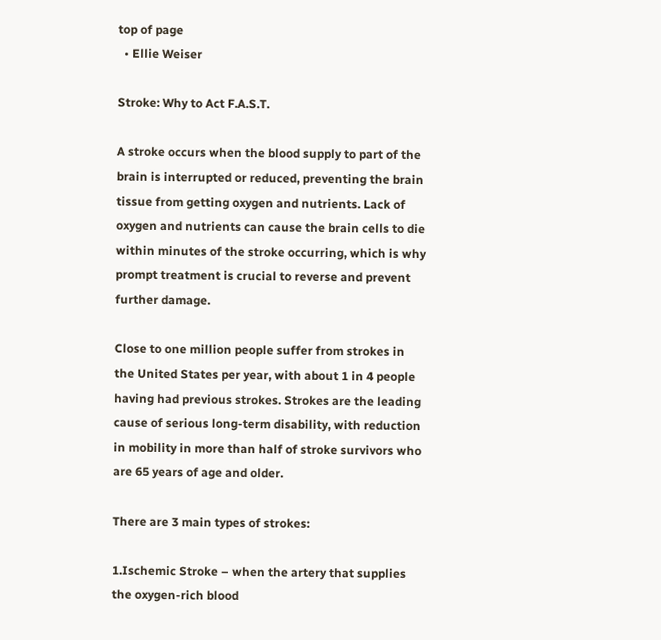top of page
  • Ellie Weiser

Stroke: Why to Act F.A.S.T.

A stroke occurs when the blood supply to part of the brain is interrupted or reduced, preventing the brain tissue from getting oxygen and nutrients. Lack of oxygen and nutrients can cause the brain cells to die within minutes of the stroke occurring, which is why prompt treatment is crucial to reverse and prevent further damage.

Close to one million people suffer from strokes in the United States per year, with about 1 in 4 people having had previous strokes. Strokes are the leading cause of serious long-term disability, with reduction in mobility in more than half of stroke survivors who are 65 years of age and older.

There are 3 main types of strokes:

1.Ischemic Stroke – when the artery that supplies the oxygen-rich blood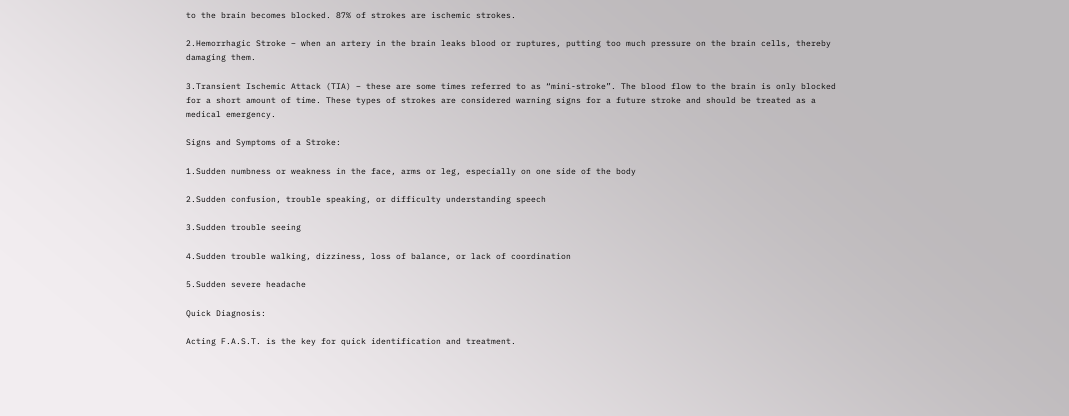to the brain becomes blocked. 87% of strokes are ischemic strokes.

2.Hemorrhagic Stroke – when an artery in the brain leaks blood or ruptures, putting too much pressure on the brain cells, thereby damaging them.

3.Transient Ischemic Attack (TIA) – these are some times referred to as “mini-stroke”. The blood flow to the brain is only blocked for a short amount of time. These types of strokes are considered warning signs for a future stroke and should be treated as a medical emergency.

Signs and Symptoms of a Stroke:

1.Sudden numbness or weakness in the face, arms or leg, especially on one side of the body

2.Sudden confusion, trouble speaking, or difficulty understanding speech

3.Sudden trouble seeing

4.Sudden trouble walking, dizziness, loss of balance, or lack of coordination

5.Sudden severe headache

Quick Diagnosis:

Acting F.A.S.T. is the key for quick identification and treatment.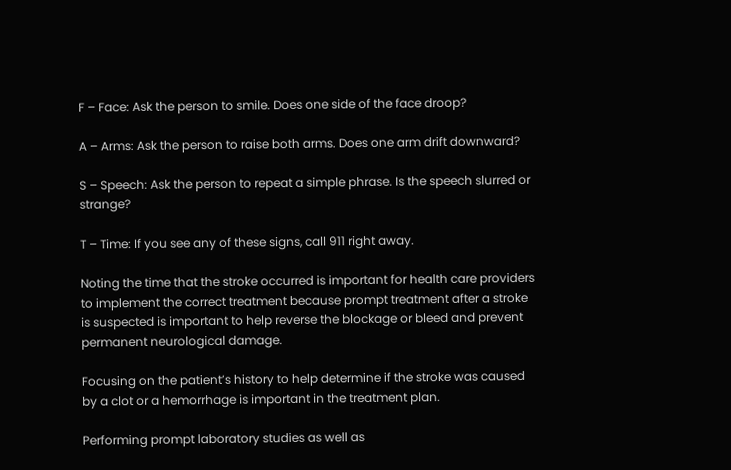F – Face: Ask the person to smile. Does one side of the face droop?

A – Arms: Ask the person to raise both arms. Does one arm drift downward?

S – Speech: Ask the person to repeat a simple phrase. Is the speech slurred or strange?

T – Time: If you see any of these signs, call 911 right away.

Noting the time that the stroke occurred is important for health care providers to implement the correct treatment because prompt treatment after a stroke is suspected is important to help reverse the blockage or bleed and prevent permanent neurological damage.

Focusing on the patient’s history to help determine if the stroke was caused by a clot or a hemorrhage is important in the treatment plan.

Performing prompt laboratory studies as well as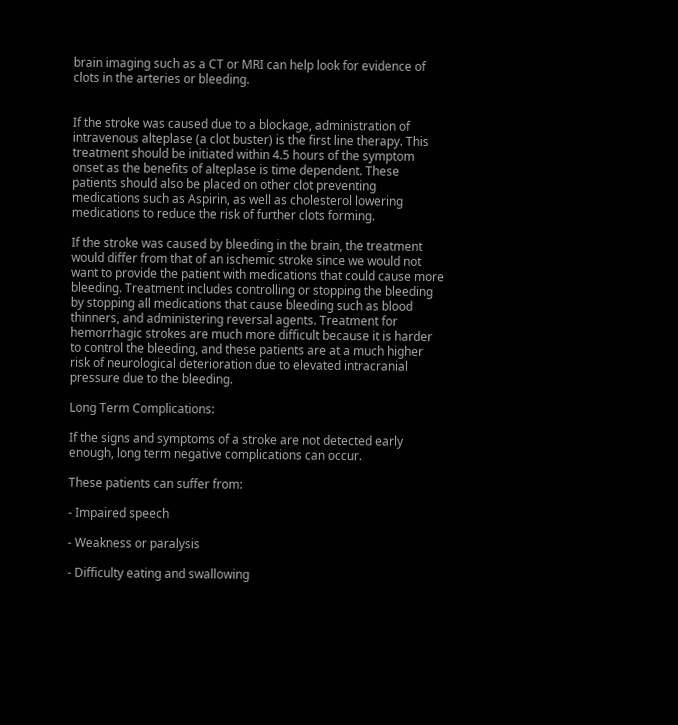brain imaging such as a CT or MRI can help look for evidence of clots in the arteries or bleeding.


If the stroke was caused due to a blockage, administration of intravenous alteplase (a clot buster) is the first line therapy. This treatment should be initiated within 4.5 hours of the symptom onset as the benefits of alteplase is time dependent. These patients should also be placed on other clot preventing medications such as Aspirin, as well as cholesterol lowering medications to reduce the risk of further clots forming.

If the stroke was caused by bleeding in the brain, the treatment would differ from that of an ischemic stroke since we would not want to provide the patient with medications that could cause more bleeding. Treatment includes controlling or stopping the bleeding by stopping all medications that cause bleeding such as blood thinners, and administering reversal agents. Treatment for hemorrhagic strokes are much more difficult because it is harder to control the bleeding, and these patients are at a much higher risk of neurological deterioration due to elevated intracranial pressure due to the bleeding.

Long Term Complications:

If the signs and symptoms of a stroke are not detected early enough, long term negative complications can occur.

These patients can suffer from:

- Impaired speech

- Weakness or paralysis

- Difficulty eating and swallowing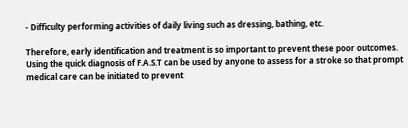- Difficulty performing activities of daily living such as dressing, bathing, etc.

Therefore, early identification and treatment is so important to prevent these poor outcomes. Using the quick diagnosis of F.A.S.T can be used by anyone to assess for a stroke so that prompt medical care can be initiated to prevent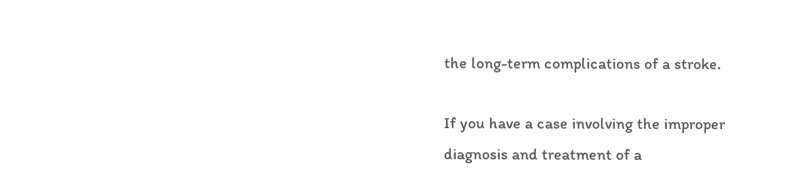the long-term complications of a stroke.

If you have a case involving the improper diagnosis and treatment of a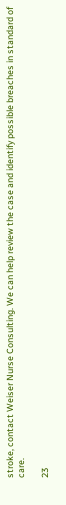stroke, contact Weiser Nurse Consulting. We can help review the case and identify possible breaches in standard of care.

23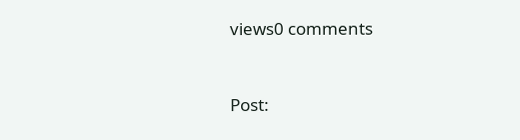views0 comments


Post: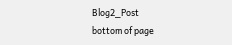Blog2_Post
bottom of page